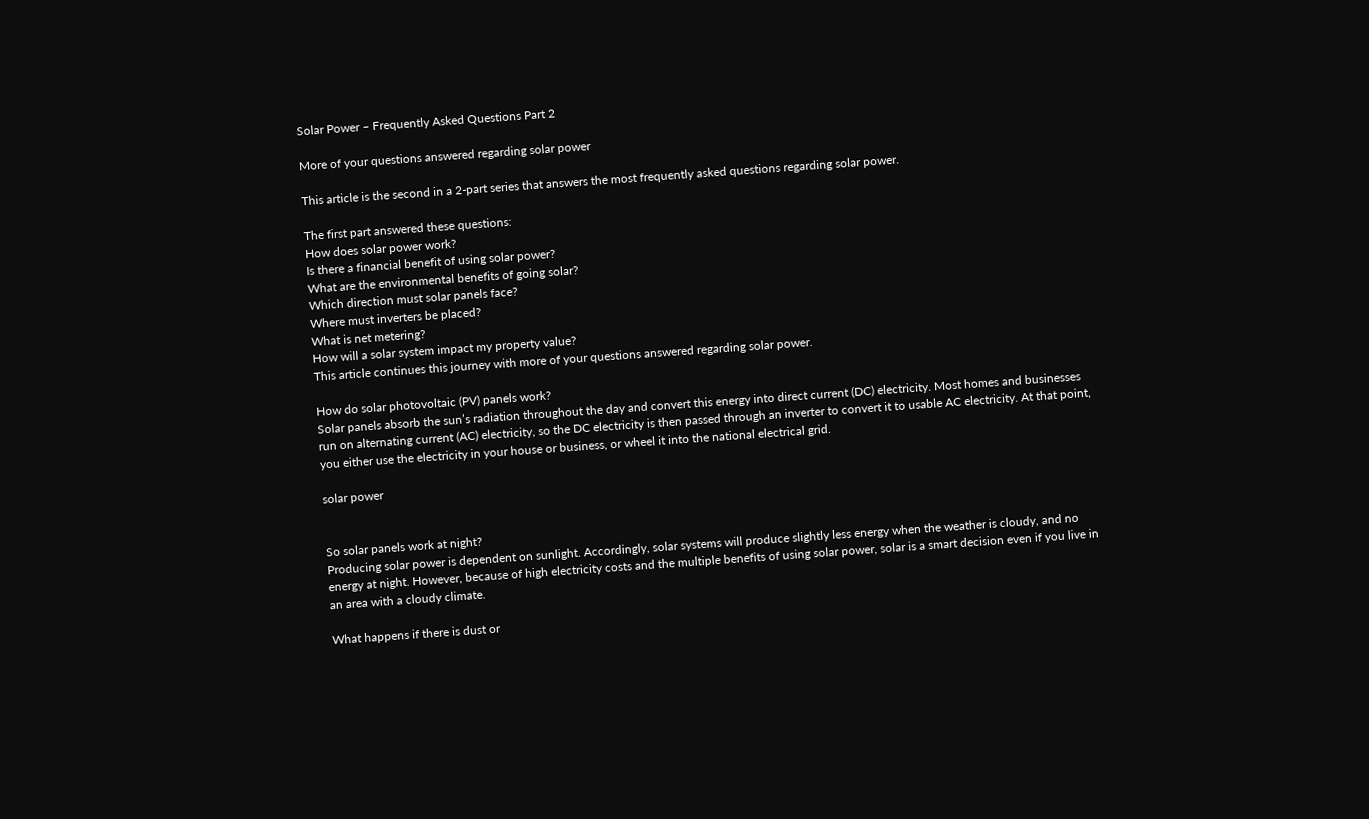Solar Power – Frequently Asked Questions Part 2

More of your questions answered regarding solar power

This article is the second in a 2-part series that answers the most frequently asked questions regarding solar power.

The first part answered these questions:
How does solar power work?
Is there a financial benefit of using solar power?
What are the environmental benefits of going solar?
Which direction must solar panels face?
Where must inverters be placed?
What is net metering?
How will a solar system impact my property value?
This article continues this journey with more of your questions answered regarding solar power.

How do solar photovoltaic (PV) panels work?
Solar panels absorb the sun’s radiation throughout the day and convert this energy into direct current (DC) electricity. Most homes and businesses run on alternating current (AC) electricity, so the DC electricity is then passed through an inverter to convert it to usable AC electricity. At that point, you either use the electricity in your house or business, or wheel it into the national electrical grid.

solar power


So solar panels work at night?
Producing solar power is dependent on sunlight. Accordingly, solar systems will produce slightly less energy when the weather is cloudy, and no energy at night. However, because of high electricity costs and the multiple benefits of using solar power, solar is a smart decision even if you live in an area with a cloudy climate.

What happens if there is dust or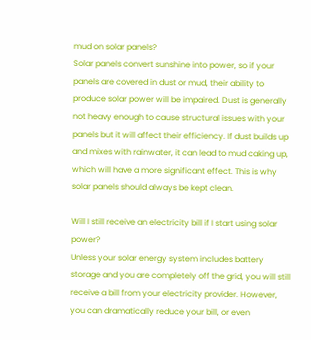mud on solar panels?
Solar panels convert sunshine into power, so if your panels are covered in dust or mud, their ability to produce solar power will be impaired. Dust is generally not heavy enough to cause structural issues with your panels but it will affect their efficiency. If dust builds up and mixes with rainwater, it can lead to mud caking up, which will have a more significant effect. This is why solar panels should always be kept clean.

Will I still receive an electricity bill if I start using solar power?
Unless your solar energy system includes battery storage and you are completely off the grid, you will still receive a bill from your electricity provider. However, you can dramatically reduce your bill, or even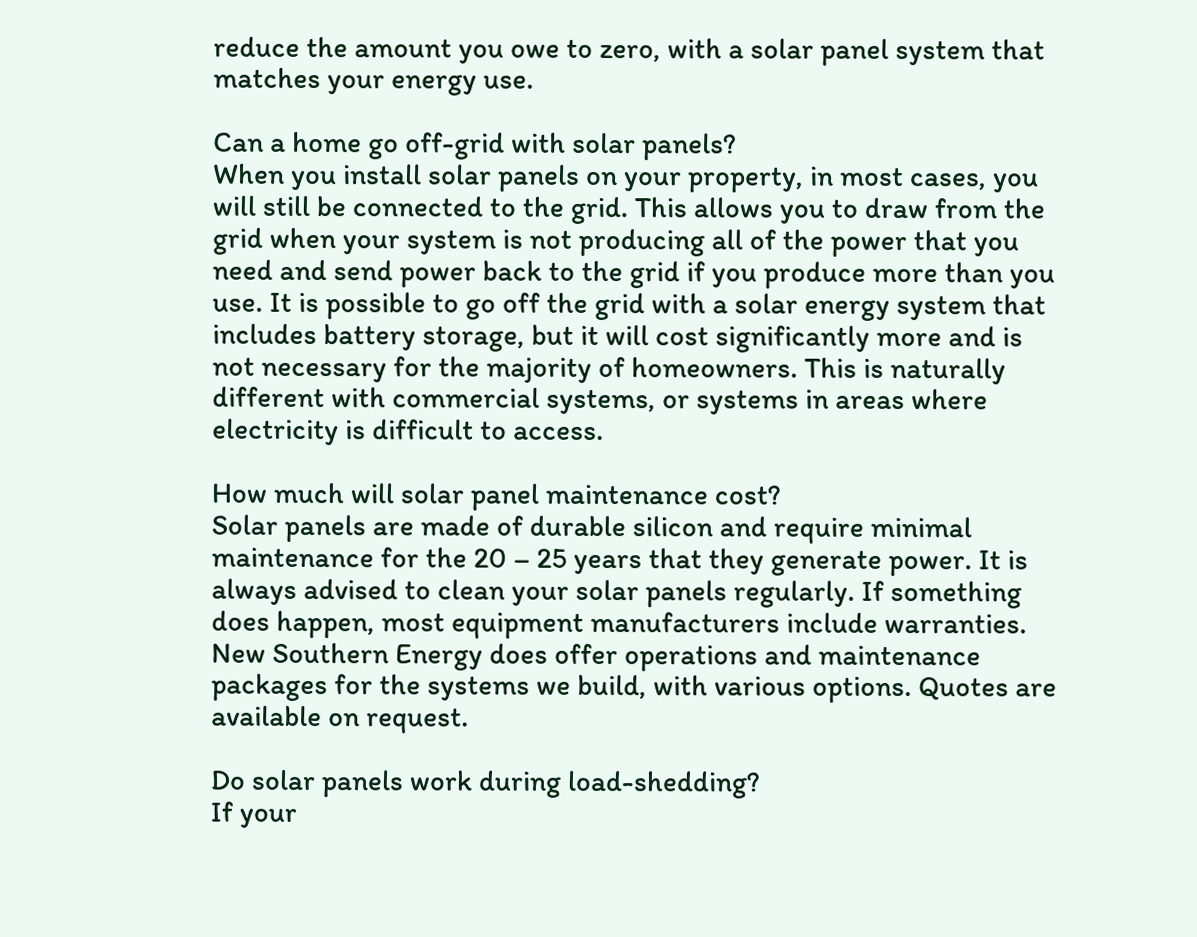reduce the amount you owe to zero, with a solar panel system that matches your energy use.

Can a home go off-grid with solar panels?
When you install solar panels on your property, in most cases, you will still be connected to the grid. This allows you to draw from the grid when your system is not producing all of the power that you need and send power back to the grid if you produce more than you use. It is possible to go off the grid with a solar energy system that includes battery storage, but it will cost significantly more and is not necessary for the majority of homeowners. This is naturally different with commercial systems, or systems in areas where electricity is difficult to access.

How much will solar panel maintenance cost?
Solar panels are made of durable silicon and require minimal maintenance for the 20 – 25 years that they generate power. It is always advised to clean your solar panels regularly. If something does happen, most equipment manufacturers include warranties. New Southern Energy does offer operations and maintenance packages for the systems we build, with various options. Quotes are available on request.

Do solar panels work during load-shedding?
If your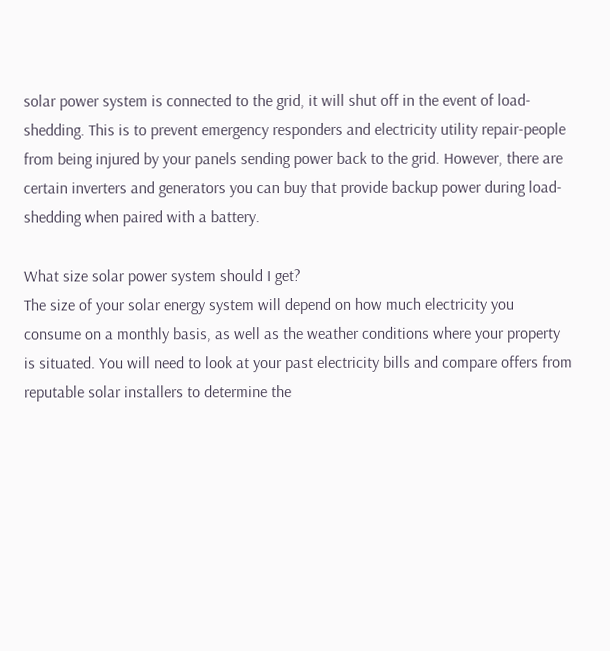solar power system is connected to the grid, it will shut off in the event of load-shedding. This is to prevent emergency responders and electricity utility repair-people from being injured by your panels sending power back to the grid. However, there are certain inverters and generators you can buy that provide backup power during load-shedding when paired with a battery.

What size solar power system should I get?
The size of your solar energy system will depend on how much electricity you consume on a monthly basis, as well as the weather conditions where your property is situated. You will need to look at your past electricity bills and compare offers from reputable solar installers to determine the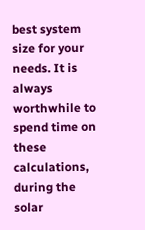best system size for your needs. It is always worthwhile to spend time on these calculations, during the solar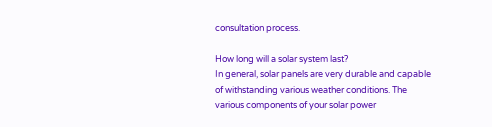consultation process.

How long will a solar system last?
In general, solar panels are very durable and capable of withstanding various weather conditions. The various components of your solar power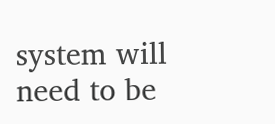system will need to be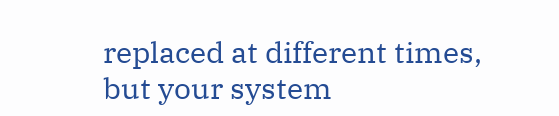replaced at different times, but your system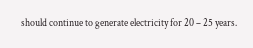should continue to generate electricity for 20 – 25 years.